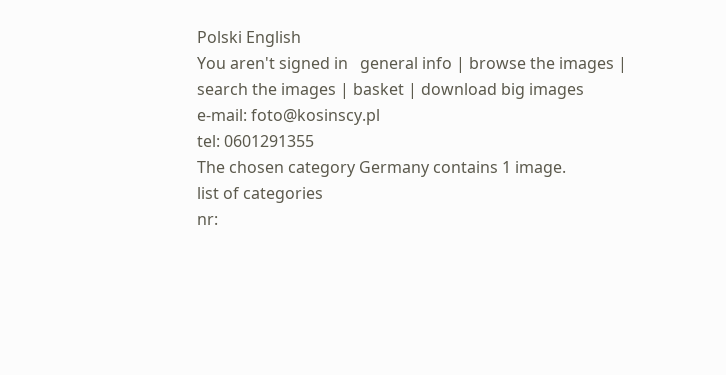Polski English
You aren't signed in   general info | browse the images | search the images | basket | download big images
e-mail: foto@kosinscy.pl
tel: 0601291355
The chosen category Germany contains 1 image.
list of categories
nr: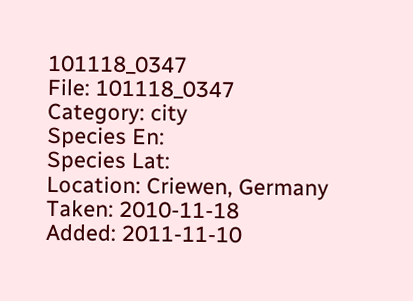101118_0347
File: 101118_0347
Category: city
Species En:
Species Lat:
Location: Criewen, Germany
Taken: 2010-11-18
Added: 2011-11-10